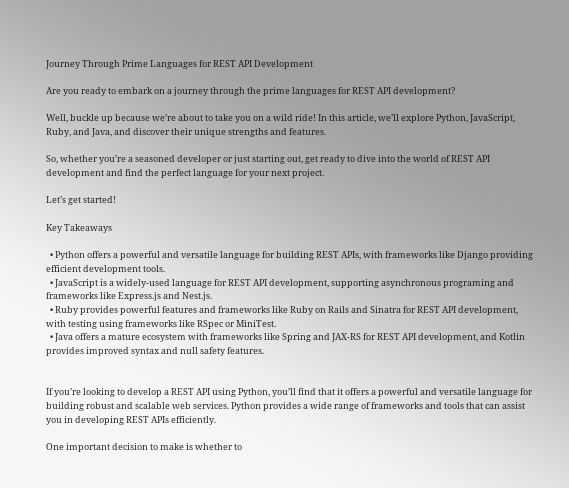Journey Through Prime Languages for REST API Development

Are you ready to embark on a journey through the prime languages for REST API development?

Well, buckle up because we’re about to take you on a wild ride! In this article, we’ll explore Python, JavaScript, Ruby, and Java, and discover their unique strengths and features.

So, whether you’re a seasoned developer or just starting out, get ready to dive into the world of REST API development and find the perfect language for your next project.

Let’s get started!

Key Takeaways

  • Python offers a powerful and versatile language for building REST APIs, with frameworks like Django providing efficient development tools.
  • JavaScript is a widely-used language for REST API development, supporting asynchronous programing and frameworks like Express.js and Nest.js.
  • Ruby provides powerful features and frameworks like Ruby on Rails and Sinatra for REST API development, with testing using frameworks like RSpec or MiniTest.
  • Java offers a mature ecosystem with frameworks like Spring and JAX-RS for REST API development, and Kotlin provides improved syntax and null safety features.


If you’re looking to develop a REST API using Python, you’ll find that it offers a powerful and versatile language for building robust and scalable web services. Python provides a wide range of frameworks and tools that can assist you in developing REST APIs efficiently.

One important decision to make is whether to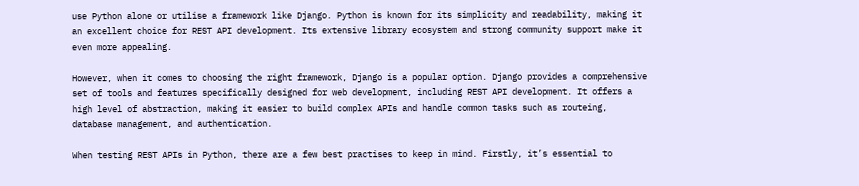use Python alone or utilise a framework like Django. Python is known for its simplicity and readability, making it an excellent choice for REST API development. Its extensive library ecosystem and strong community support make it even more appealing.

However, when it comes to choosing the right framework, Django is a popular option. Django provides a comprehensive set of tools and features specifically designed for web development, including REST API development. It offers a high level of abstraction, making it easier to build complex APIs and handle common tasks such as routeing, database management, and authentication.

When testing REST APIs in Python, there are a few best practises to keep in mind. Firstly, it’s essential to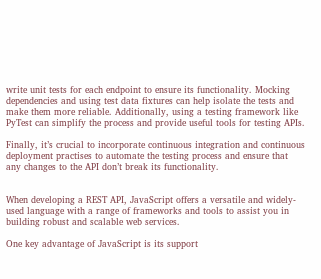write unit tests for each endpoint to ensure its functionality. Mocking dependencies and using test data fixtures can help isolate the tests and make them more reliable. Additionally, using a testing framework like PyTest can simplify the process and provide useful tools for testing APIs.

Finally, it’s crucial to incorporate continuous integration and continuous deployment practises to automate the testing process and ensure that any changes to the API don’t break its functionality.


When developing a REST API, JavaScript offers a versatile and widely-used language with a range of frameworks and tools to assist you in building robust and scalable web services.

One key advantage of JavaScript is its support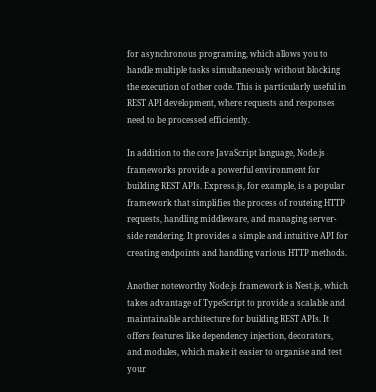for asynchronous programing, which allows you to handle multiple tasks simultaneously without blocking the execution of other code. This is particularly useful in REST API development, where requests and responses need to be processed efficiently.

In addition to the core JavaScript language, Node.js frameworks provide a powerful environment for building REST APIs. Express.js, for example, is a popular framework that simplifies the process of routeing HTTP requests, handling middleware, and managing server-side rendering. It provides a simple and intuitive API for creating endpoints and handling various HTTP methods.

Another noteworthy Node.js framework is Nest.js, which takes advantage of TypeScript to provide a scalable and maintainable architecture for building REST APIs. It offers features like dependency injection, decorators, and modules, which make it easier to organise and test your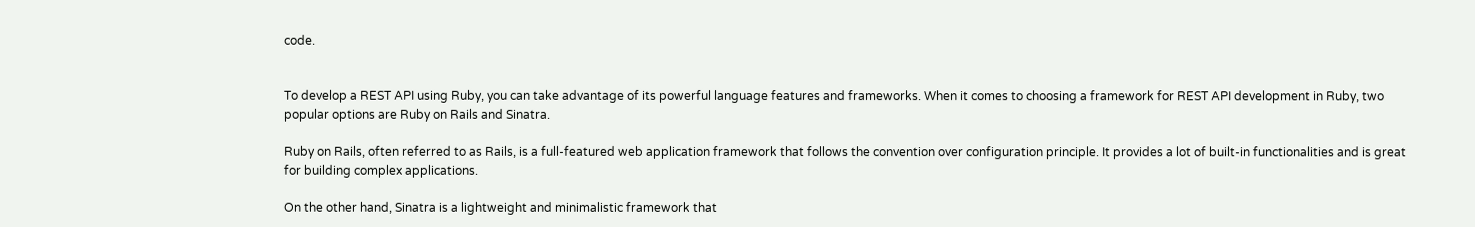code.


To develop a REST API using Ruby, you can take advantage of its powerful language features and frameworks. When it comes to choosing a framework for REST API development in Ruby, two popular options are Ruby on Rails and Sinatra.

Ruby on Rails, often referred to as Rails, is a full-featured web application framework that follows the convention over configuration principle. It provides a lot of built-in functionalities and is great for building complex applications.

On the other hand, Sinatra is a lightweight and minimalistic framework that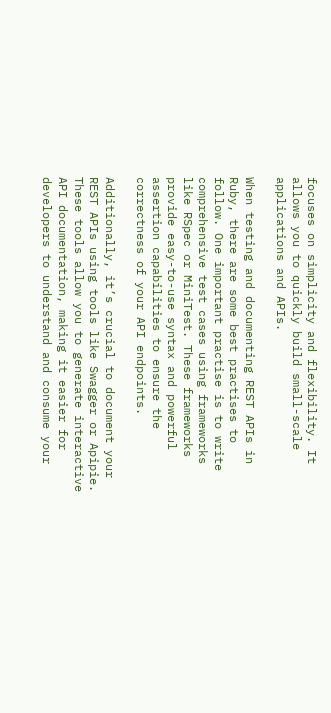focuses on simplicity and flexibility. It allows you to quickly build small-scale applications and APIs.

When testing and documenting REST APIs in Ruby, there are some best practises to follow. One important practise is to write comprehensive test cases using frameworks like RSpec or MiniTest. These frameworks provide easy-to-use syntax and powerful assertion capabilities to ensure the correctness of your API endpoints.

Additionally, it’s crucial to document your REST APIs using tools like Swagger or Apipie. These tools allow you to generate interactive API documentation, making it easier for developers to understand and consume your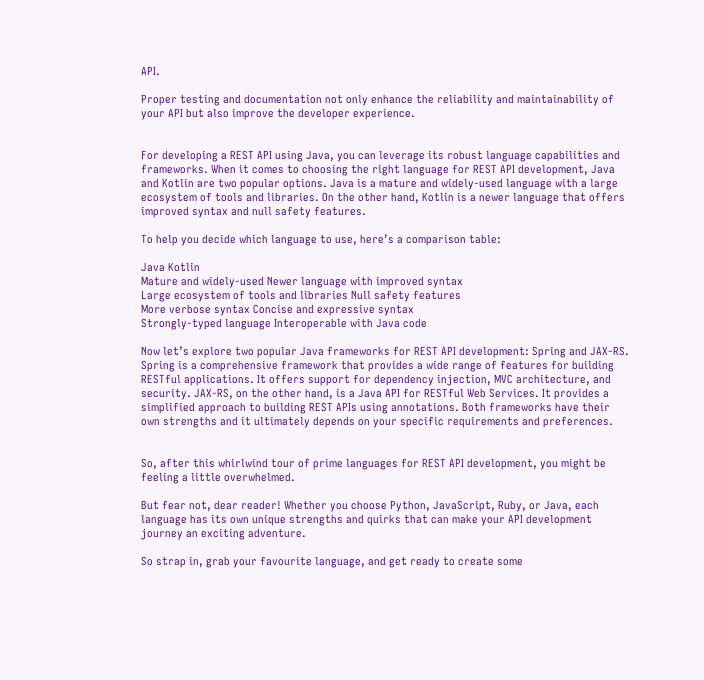API.

Proper testing and documentation not only enhance the reliability and maintainability of your API but also improve the developer experience.


For developing a REST API using Java, you can leverage its robust language capabilities and frameworks. When it comes to choosing the right language for REST API development, Java and Kotlin are two popular options. Java is a mature and widely-used language with a large ecosystem of tools and libraries. On the other hand, Kotlin is a newer language that offers improved syntax and null safety features.

To help you decide which language to use, here’s a comparison table:

Java Kotlin
Mature and widely-used Newer language with improved syntax
Large ecosystem of tools and libraries Null safety features
More verbose syntax Concise and expressive syntax
Strongly-typed language Interoperable with Java code

Now let’s explore two popular Java frameworks for REST API development: Spring and JAX-RS. Spring is a comprehensive framework that provides a wide range of features for building RESTful applications. It offers support for dependency injection, MVC architecture, and security. JAX-RS, on the other hand, is a Java API for RESTful Web Services. It provides a simplified approach to building REST APIs using annotations. Both frameworks have their own strengths and it ultimately depends on your specific requirements and preferences.


So, after this whirlwind tour of prime languages for REST API development, you might be feeling a little overwhelmed.

But fear not, dear reader! Whether you choose Python, JavaScript, Ruby, or Java, each language has its own unique strengths and quirks that can make your API development journey an exciting adventure.

So strap in, grab your favourite language, and get ready to create some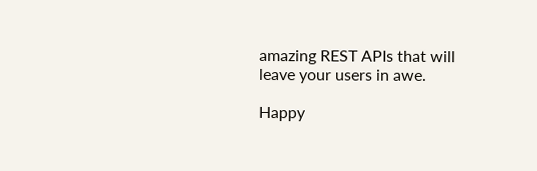amazing REST APIs that will leave your users in awe.

Happy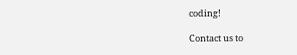coding!

Contact us to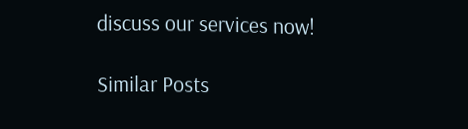discuss our services now!

Similar Posts